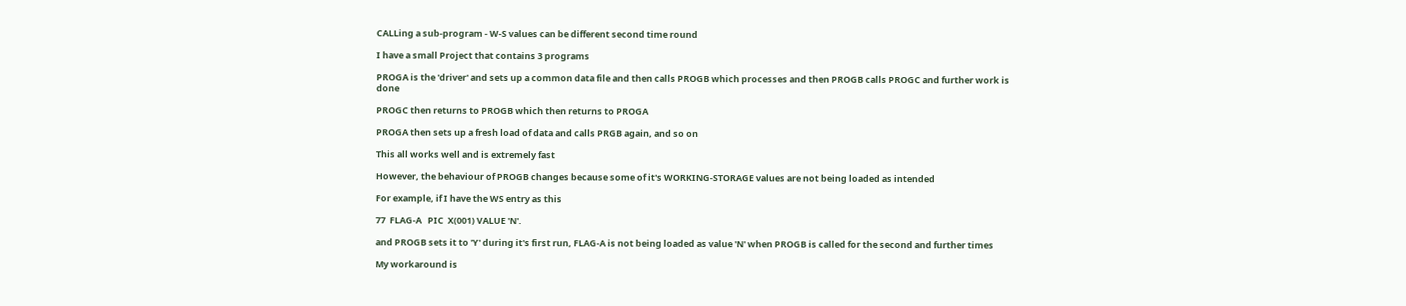CALLing a sub-program - W-S values can be different second time round

I have a small Project that contains 3 programs

PROGA is the 'driver' and sets up a common data file and then calls PROGB which processes and then PROGB calls PROGC and further work is done

PROGC then returns to PROGB which then returns to PROGA

PROGA then sets up a fresh load of data and calls PRGB again, and so on

This all works well and is extremely fast

However, the behaviour of PROGB changes because some of it's WORKING-STORAGE values are not being loaded as intended

For example, if I have the WS entry as this

77  FLAG-A   PIC  X(001) VALUE 'N'.

and PROGB sets it to 'Y' during it's first run, FLAG-A is not being loaded as value 'N' when PROGB is called for the second and further times

My workaround is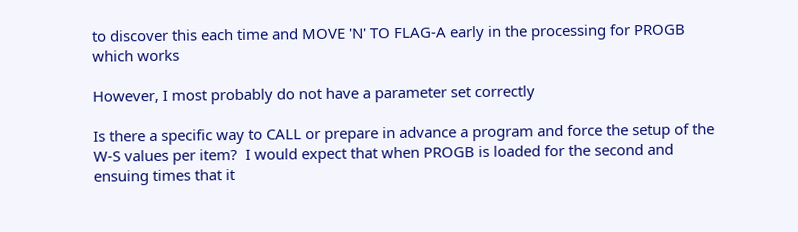to discover this each time and MOVE 'N' TO FLAG-A early in the processing for PROGB which works

However, I most probably do not have a parameter set correctly

Is there a specific way to CALL or prepare in advance a program and force the setup of the W-S values per item?  I would expect that when PROGB is loaded for the second and ensuing times that it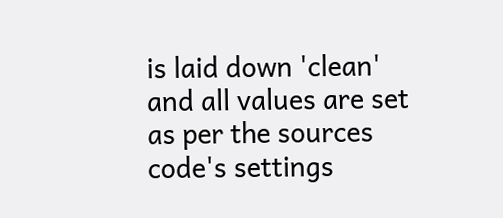is laid down 'clean' and all values are set as per the sources code's settings